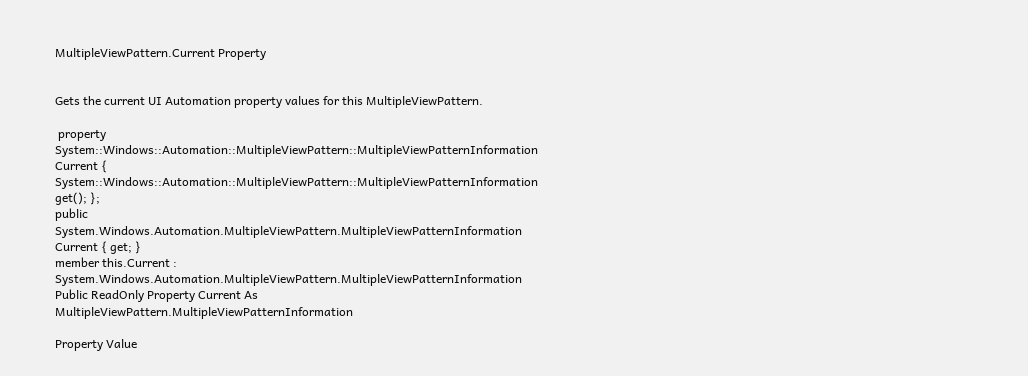MultipleViewPattern.Current Property


Gets the current UI Automation property values for this MultipleViewPattern.

 property System::Windows::Automation::MultipleViewPattern::MultipleViewPatternInformation Current { System::Windows::Automation::MultipleViewPattern::MultipleViewPatternInformation get(); };
public System.Windows.Automation.MultipleViewPattern.MultipleViewPatternInformation Current { get; }
member this.Current : System.Windows.Automation.MultipleViewPattern.MultipleViewPatternInformation
Public ReadOnly Property Current As MultipleViewPattern.MultipleViewPatternInformation

Property Value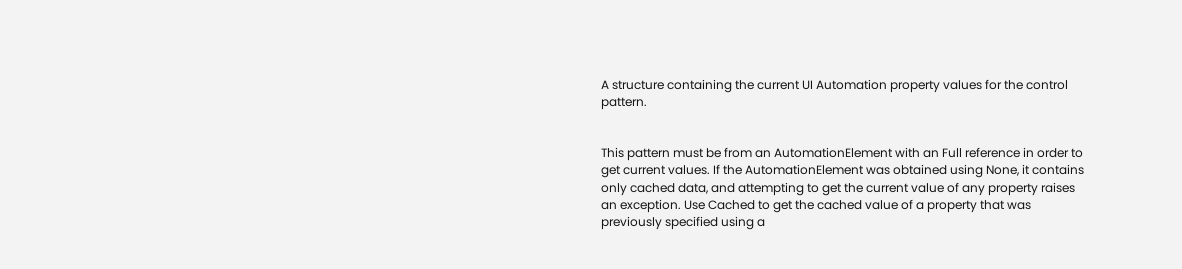A structure containing the current UI Automation property values for the control pattern.


This pattern must be from an AutomationElement with an Full reference in order to get current values. If the AutomationElement was obtained using None, it contains only cached data, and attempting to get the current value of any property raises an exception. Use Cached to get the cached value of a property that was previously specified using a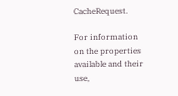CacheRequest.

For information on the properties available and their use,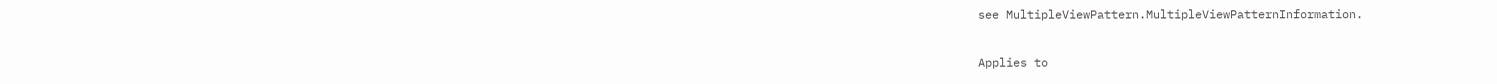see MultipleViewPattern.MultipleViewPatternInformation.

Applies to